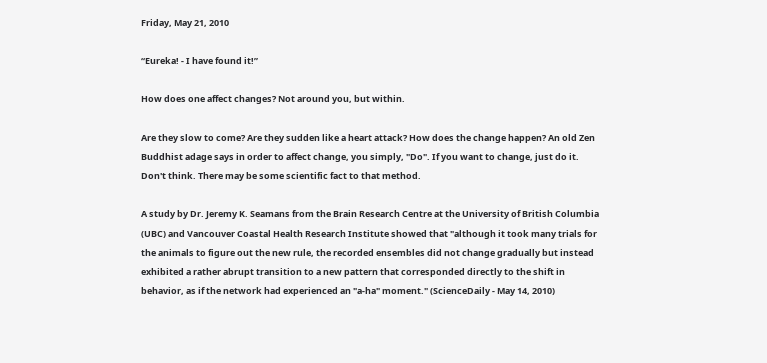Friday, May 21, 2010

“Eureka! - I have found it!”

How does one affect changes? Not around you, but within.

Are they slow to come? Are they sudden like a heart attack? How does the change happen? An old Zen Buddhist adage says in order to affect change, you simply, "Do". If you want to change, just do it. Don't think. There may be some scientific fact to that method.

A study by Dr. Jeremy K. Seamans from the Brain Research Centre at the University of British Columbia (UBC) and Vancouver Coastal Health Research Institute showed that "although it took many trials for the animals to figure out the new rule, the recorded ensembles did not change gradually but instead exhibited a rather abrupt transition to a new pattern that corresponded directly to the shift in behavior, as if the network had experienced an "a-ha" moment." (ScienceDaily - May 14, 2010)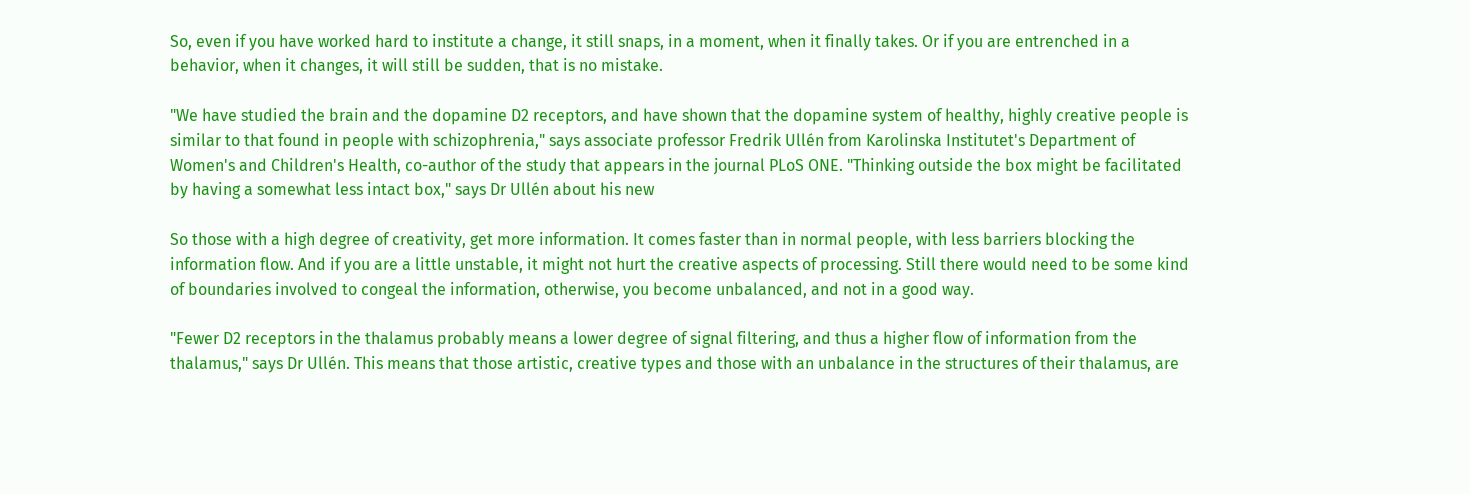So, even if you have worked hard to institute a change, it still snaps, in a moment, when it finally takes. Or if you are entrenched in a behavior, when it changes, it will still be sudden, that is no mistake.

"We have studied the brain and the dopamine D2 receptors, and have shown that the dopamine system of healthy, highly creative people is similar to that found in people with schizophrenia," says associate professor Fredrik Ullén from Karolinska Institutet's Department of Women's and Children's Health, co-author of the study that appears in the journal PLoS ONE. "Thinking outside the box might be facilitated by having a somewhat less intact box," says Dr Ullén about his new

So those with a high degree of creativity, get more information. It comes faster than in normal people, with less barriers blocking the information flow. And if you are a little unstable, it might not hurt the creative aspects of processing. Still there would need to be some kind of boundaries involved to congeal the information, otherwise, you become unbalanced, and not in a good way.

"Fewer D2 receptors in the thalamus probably means a lower degree of signal filtering, and thus a higher flow of information from the thalamus," says Dr Ullén. This means that those artistic, creative types and those with an unbalance in the structures of their thalamus, are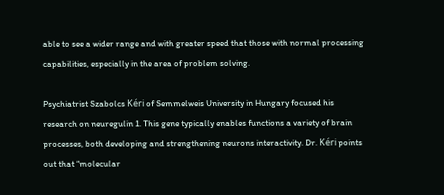able to see a wider range and with greater speed that those with normal processing capabilities, especially in the area of problem solving.

Psychiatrist Szabolcs Kéri of Semmelweis University in Hungary focused his research on neuregulin 1. This gene typically enables functions a variety of brain processes, both developing and strengthening neurons interactivity. Dr. Kéri points out that “molecular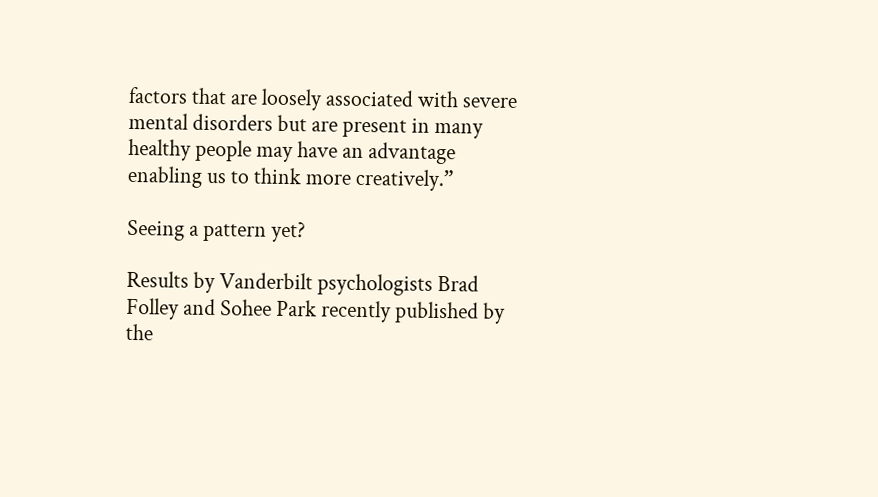factors that are loosely associated with severe mental disorders but are present in many healthy people may have an advantage enabling us to think more creatively.”

Seeing a pattern yet?

Results by Vanderbilt psychologists Brad Folley and Sohee Park recently published by the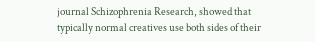journal Schizophrenia Research, showed that typically normal creatives use both sides of their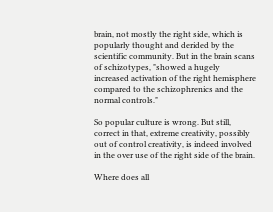brain, not mostly the right side, which is popularly thought and derided by the scientific community. But in the brain scans of schizotypes, "showed a hugely increased activation of the right hemisphere compared to the schizophrenics and the normal controls."

So popular culture is wrong. But still, correct in that, extreme creativity, possibly out of control creativity, is indeed involved in the over use of the right side of the brain.

Where does all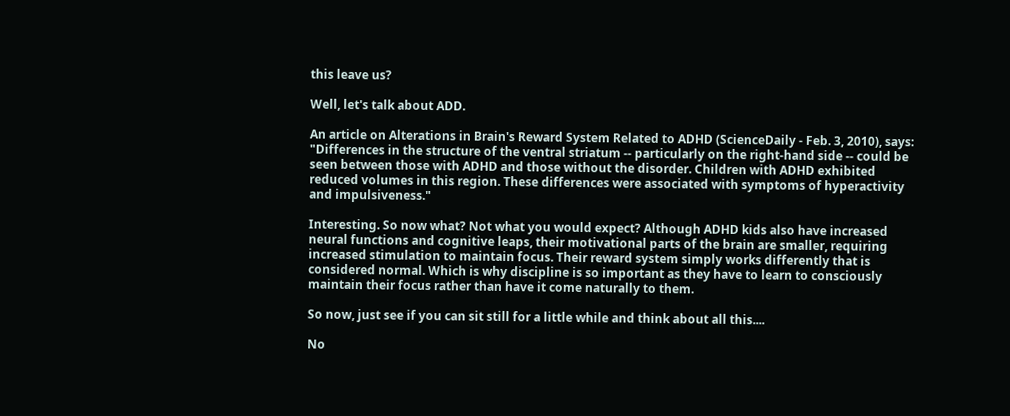this leave us?

Well, let's talk about ADD.

An article on Alterations in Brain's Reward System Related to ADHD (ScienceDaily - Feb. 3, 2010), says: "Differences in the structure of the ventral striatum -- particularly on the right-hand side -- could be seen between those with ADHD and those without the disorder. Children with ADHD exhibited reduced volumes in this region. These differences were associated with symptoms of hyperactivity and impulsiveness."

Interesting. So now what? Not what you would expect? Although ADHD kids also have increased neural functions and cognitive leaps, their motivational parts of the brain are smaller, requiring increased stimulation to maintain focus. Their reward system simply works differently that is considered normal. Which is why discipline is so important as they have to learn to consciously maintain their focus rather than have it come naturally to them.

So now, just see if you can sit still for a little while and think about all this....

No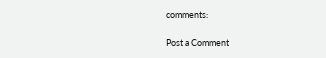comments:

Post a Comment